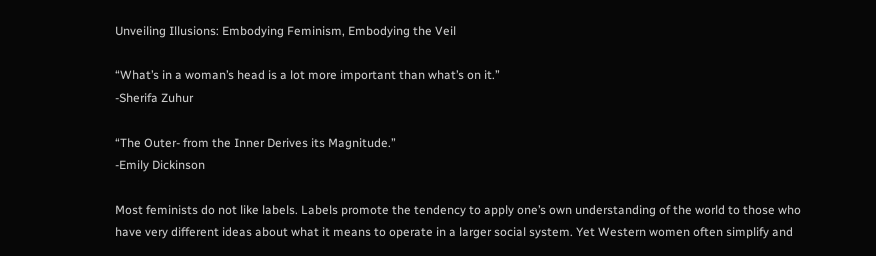Unveiling Illusions: Embodying Feminism, Embodying the Veil

“What’s in a woman’s head is a lot more important than what’s on it.”
-Sherifa Zuhur

“The Outer- from the Inner Derives its Magnitude.”
-Emily Dickinson

Most feminists do not like labels. Labels promote the tendency to apply one’s own understanding of the world to those who have very different ideas about what it means to operate in a larger social system. Yet Western women often simplify and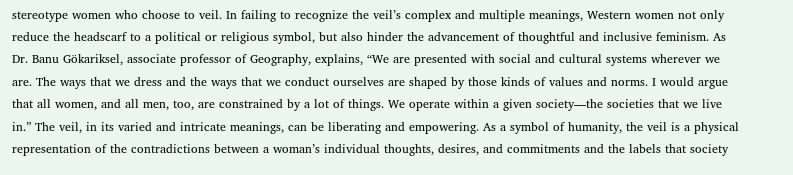stereotype women who choose to veil. In failing to recognize the veil’s complex and multiple meanings, Western women not only reduce the headscarf to a political or religious symbol, but also hinder the advancement of thoughtful and inclusive feminism. As Dr. Banu Gökariksel, associate professor of Geography, explains, “We are presented with social and cultural systems wherever we are. The ways that we dress and the ways that we conduct ourselves are shaped by those kinds of values and norms. I would argue that all women, and all men, too, are constrained by a lot of things. We operate within a given society—the societies that we live in.” The veil, in its varied and intricate meanings, can be liberating and empowering. As a symbol of humanity, the veil is a physical representation of the contradictions between a woman’s individual thoughts, desires, and commitments and the labels that society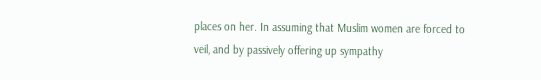places on her. In assuming that Muslim women are forced to veil, and by passively offering up sympathy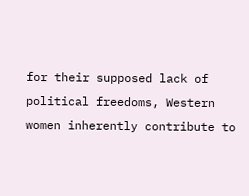for their supposed lack of political freedoms, Western women inherently contribute to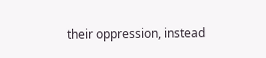their oppression, instead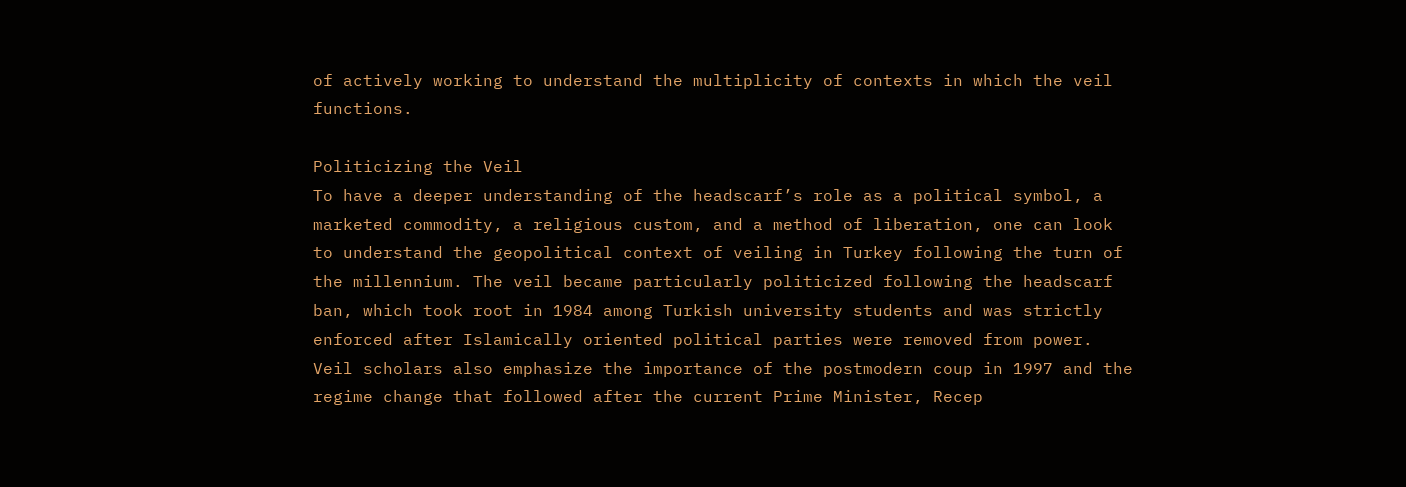of actively working to understand the multiplicity of contexts in which the veil functions.

Politicizing the Veil
To have a deeper understanding of the headscarf’s role as a political symbol, a marketed commodity, a religious custom, and a method of liberation, one can look to understand the geopolitical context of veiling in Turkey following the turn of the millennium. The veil became particularly politicized following the headscarf ban, which took root in 1984 among Turkish university students and was strictly enforced after Islamically oriented political parties were removed from power. Veil scholars also emphasize the importance of the postmodern coup in 1997 and the regime change that followed after the current Prime Minister, Recep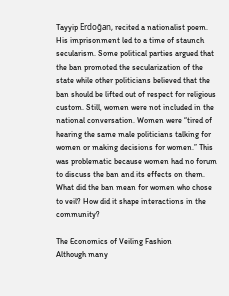Tayyip Erdoğan, recited a nationalist poem. His imprisonment led to a time of staunch secularism. Some political parties argued that the ban promoted the secularization of the state while other politicians believed that the ban should be lifted out of respect for religious custom. Still, women were not included in the national conversation. Women were “tired of hearing the same male politicians talking for women or making decisions for women.” This was problematic because women had no forum to discuss the ban and its effects on them. What did the ban mean for women who chose to veil? How did it shape interactions in the community?

The Economics of Veiling Fashion
Although many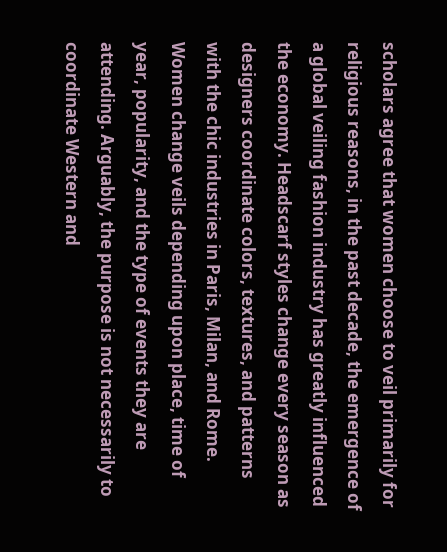scholars agree that women choose to veil primarily for religious reasons, in the past decade, the emergence of a global veiling fashion industry has greatly influenced the economy. Headscarf styles change every season as designers coordinate colors, textures, and patterns with the chic industries in Paris, Milan, and Rome. Women change veils depending upon place, time of year, popularity, and the type of events they are attending. Arguably, the purpose is not necessarily to coordinate Western and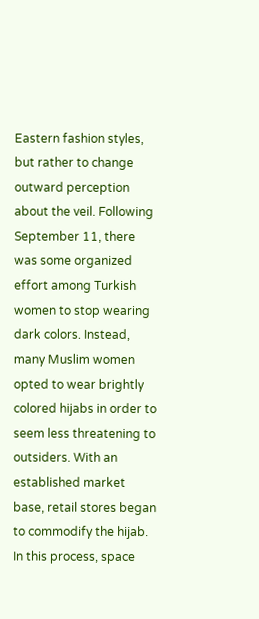Eastern fashion styles, but rather to change outward perception about the veil. Following September 11, there was some organized effort among Turkish women to stop wearing dark colors. Instead, many Muslim women opted to wear brightly colored hijabs in order to seem less threatening to outsiders. With an established market base, retail stores began to commodify the hijab. In this process, space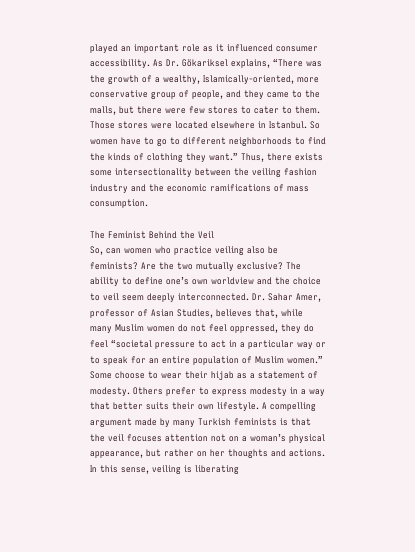played an important role as it influenced consumer accessibility. As Dr. Gökariksel explains, “There was the growth of a wealthy, Islamically-oriented, more conservative group of people, and they came to the malls, but there were few stores to cater to them. Those stores were located elsewhere in Istanbul. So women have to go to different neighborhoods to find the kinds of clothing they want.” Thus, there exists some intersectionality between the veiling fashion industry and the economic ramifications of mass consumption.

The Feminist Behind the Veil
So, can women who practice veiling also be feminists? Are the two mutually exclusive? The ability to define one’s own worldview and the choice to veil seem deeply interconnected. Dr. Sahar Amer, professor of Asian Studies, believes that, while many Muslim women do not feel oppressed, they do feel “societal pressure to act in a particular way or to speak for an entire population of Muslim women.” Some choose to wear their hijab as a statement of modesty. Others prefer to express modesty in a way that better suits their own lifestyle. A compelling argument made by many Turkish feminists is that the veil focuses attention not on a woman’s physical appearance, but rather on her thoughts and actions. In this sense, veiling is liberating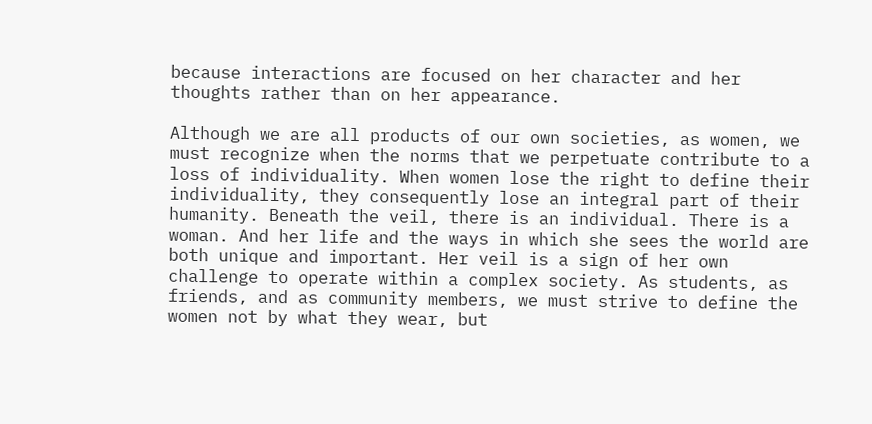because interactions are focused on her character and her thoughts rather than on her appearance.

Although we are all products of our own societies, as women, we must recognize when the norms that we perpetuate contribute to a loss of individuality. When women lose the right to define their individuality, they consequently lose an integral part of their humanity. Beneath the veil, there is an individual. There is a woman. And her life and the ways in which she sees the world are both unique and important. Her veil is a sign of her own challenge to operate within a complex society. As students, as friends, and as community members, we must strive to define the women not by what they wear, but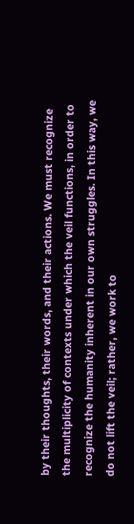by their thoughts, their words, and their actions. We must recognize the multiplicity of contexts under which the veil functions, in order to recognize the humanity inherent in our own struggles. In this way, we do not lift the veil; rather, we work to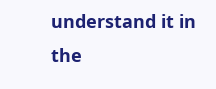understand it in the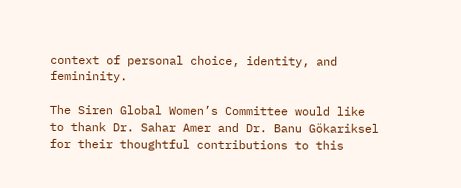context of personal choice, identity, and femininity.

The Siren Global Women’s Committee would like to thank Dr. Sahar Amer and Dr. Banu Gökariksel for their thoughtful contributions to this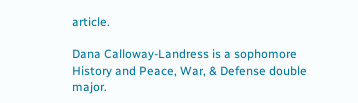article.

Dana Calloway-Landress is a sophomore History and Peace, War, & Defense double major.